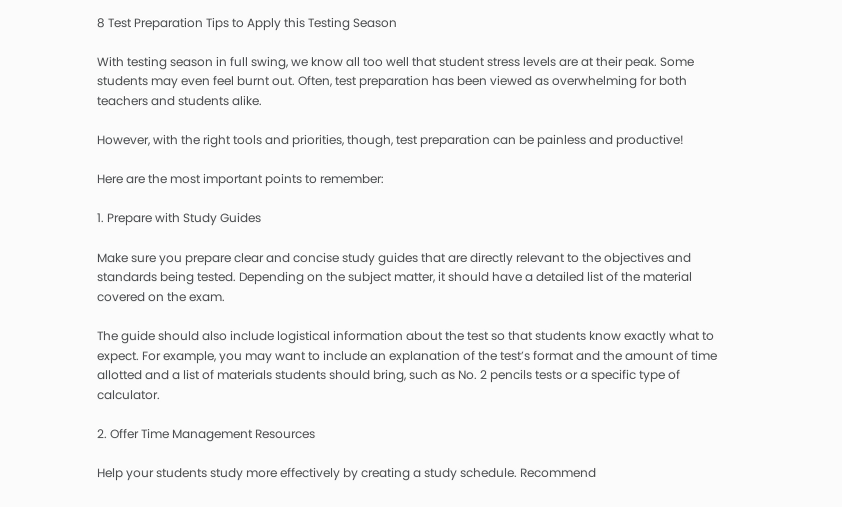8 Test Preparation Tips to Apply this Testing Season

With testing season in full swing, we know all too well that student stress levels are at their peak. Some students may even feel burnt out. Often, test preparation has been viewed as overwhelming for both teachers and students alike.

However, with the right tools and priorities, though, test preparation can be painless and productive!

Here are the most important points to remember:

1. Prepare with Study Guides

Make sure you prepare clear and concise study guides that are directly relevant to the objectives and standards being tested. Depending on the subject matter, it should have a detailed list of the material covered on the exam.

The guide should also include logistical information about the test so that students know exactly what to expect. For example, you may want to include an explanation of the test’s format and the amount of time allotted and a list of materials students should bring, such as No. 2 pencils tests or a specific type of calculator.

2. Offer Time Management Resources

Help your students study more effectively by creating a study schedule. Recommend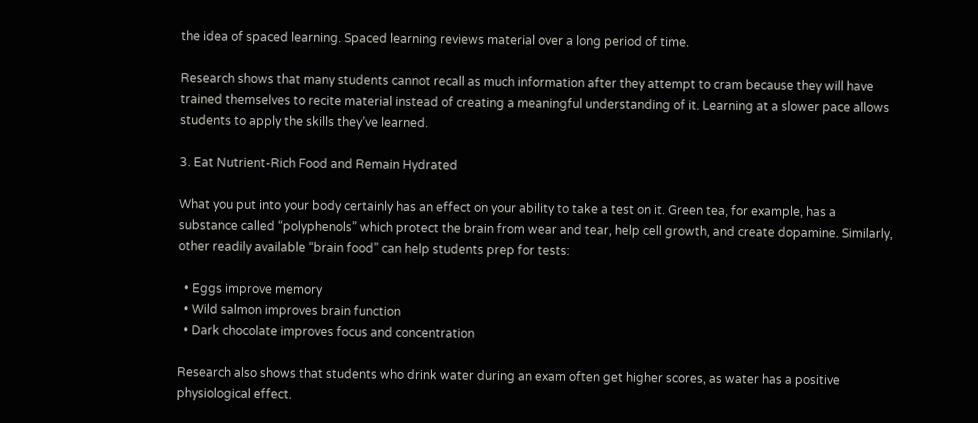the idea of spaced learning. Spaced learning reviews material over a long period of time.

Research shows that many students cannot recall as much information after they attempt to cram because they will have trained themselves to recite material instead of creating a meaningful understanding of it. Learning at a slower pace allows students to apply the skills they’ve learned.

3. Eat Nutrient-Rich Food and Remain Hydrated

What you put into your body certainly has an effect on your ability to take a test on it. Green tea, for example, has a substance called “polyphenols” which protect the brain from wear and tear, help cell growth, and create dopamine. Similarly, other readily available “brain food” can help students prep for tests:

  • Eggs improve memory
  • Wild salmon improves brain function
  • Dark chocolate improves focus and concentration

Research also shows that students who drink water during an exam often get higher scores, as water has a positive physiological effect.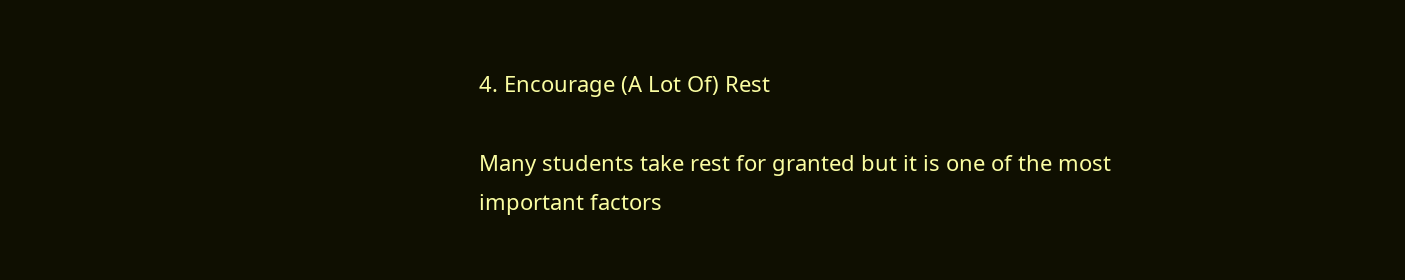4. Encourage (A Lot Of) Rest

Many students take rest for granted but it is one of the most important factors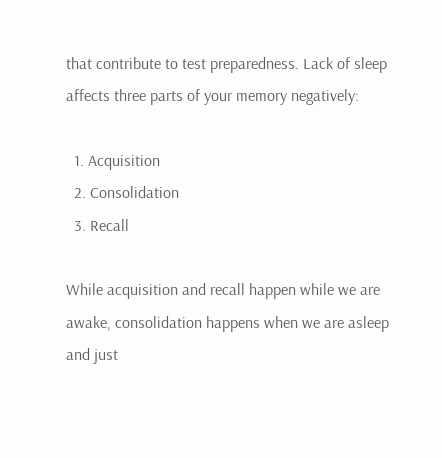that contribute to test preparedness. Lack of sleep affects three parts of your memory negatively:

  1. Acquisition
  2. Consolidation
  3. Recall

While acquisition and recall happen while we are awake, consolidation happens when we are asleep and just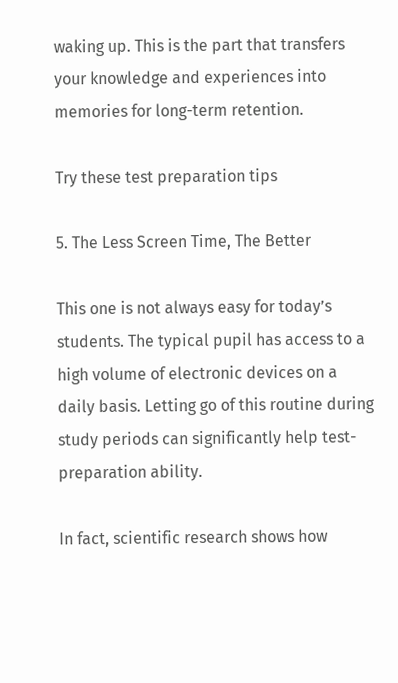waking up. This is the part that transfers your knowledge and experiences into memories for long-term retention.

Try these test preparation tips

5. The Less Screen Time, The Better

This one is not always easy for today’s students. The typical pupil has access to a high volume of electronic devices on a daily basis. Letting go of this routine during study periods can significantly help test-preparation ability.

In fact, scientific research shows how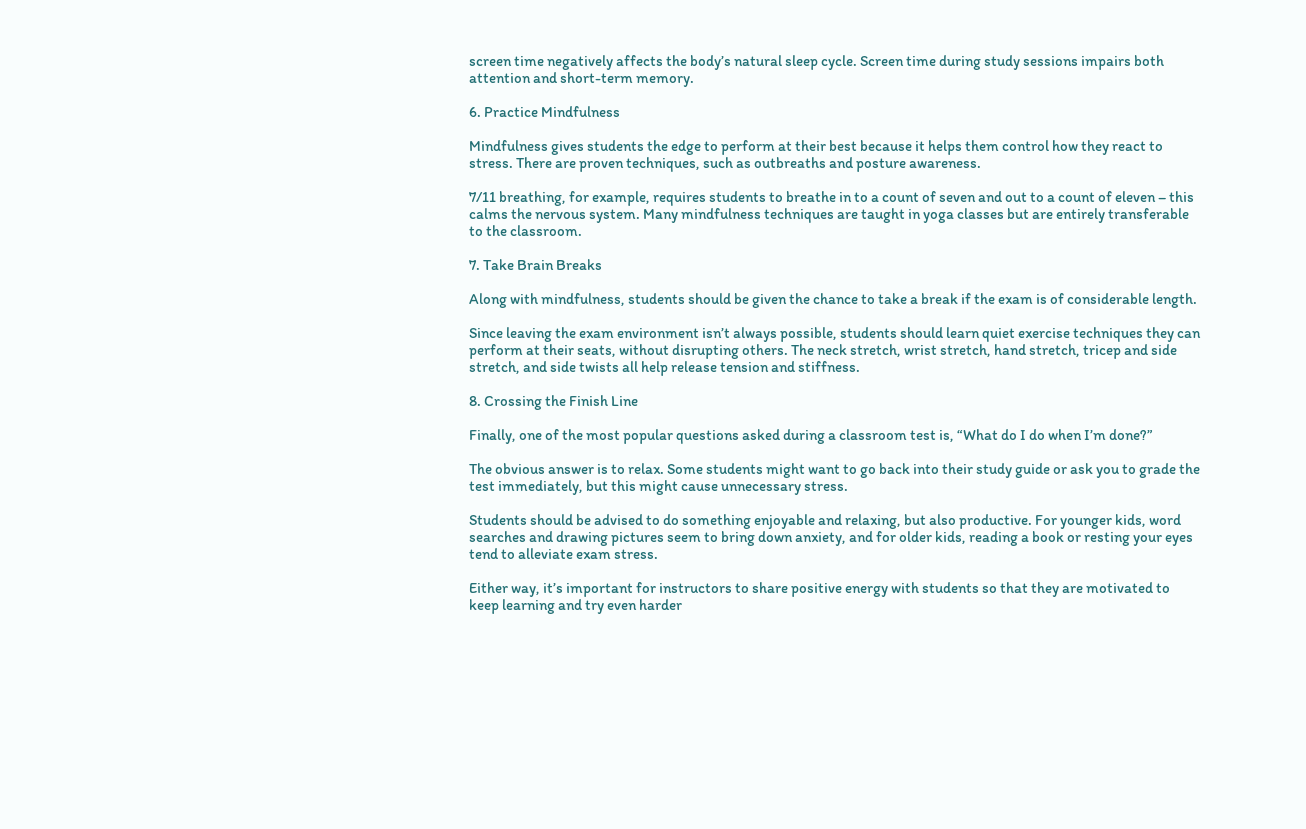screen time negatively affects the body’s natural sleep cycle. Screen time during study sessions impairs both attention and short-term memory.

6. Practice Mindfulness

Mindfulness gives students the edge to perform at their best because it helps them control how they react to stress. There are proven techniques, such as outbreaths and posture awareness.

7/11 breathing, for example, requires students to breathe in to a count of seven and out to a count of eleven – this calms the nervous system. Many mindfulness techniques are taught in yoga classes but are entirely transferable to the classroom.

7. Take Brain Breaks

Along with mindfulness, students should be given the chance to take a break if the exam is of considerable length.

Since leaving the exam environment isn’t always possible, students should learn quiet exercise techniques they can perform at their seats, without disrupting others. The neck stretch, wrist stretch, hand stretch, tricep and side stretch, and side twists all help release tension and stiffness.

8. Crossing the Finish Line

Finally, one of the most popular questions asked during a classroom test is, “What do I do when I’m done?”

The obvious answer is to relax. Some students might want to go back into their study guide or ask you to grade the test immediately, but this might cause unnecessary stress.

Students should be advised to do something enjoyable and relaxing, but also productive. For younger kids, word searches and drawing pictures seem to bring down anxiety, and for older kids, reading a book or resting your eyes tend to alleviate exam stress.

Either way, it’s important for instructors to share positive energy with students so that they are motivated to keep learning and try even harder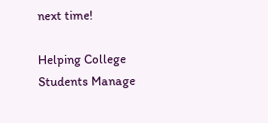next time!

Helping College Students Manage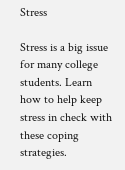Stress

Stress is a big issue for many college students. Learn how to help keep stress in check with these coping strategies.